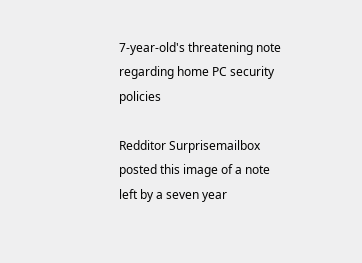7-year-old's threatening note regarding home PC security policies

Redditor Surprisemailbox posted this image of a note left by a seven year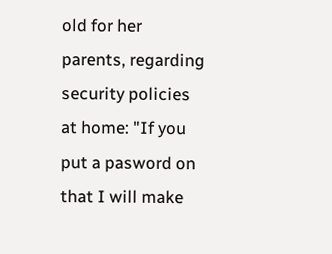old for her parents, regarding security policies at home: "If you put a pasword on that I will make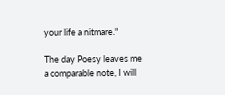your life a nitmare."

The day Poesy leaves me a comparable note, I will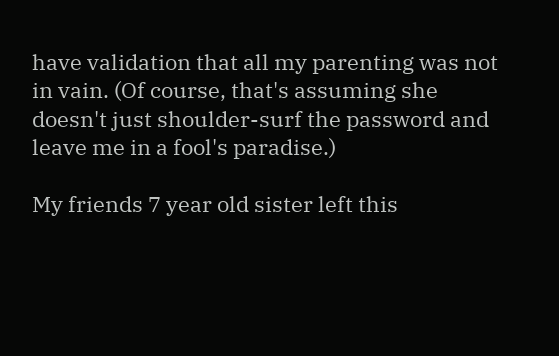have validation that all my parenting was not in vain. (Of course, that's assuming she doesn't just shoulder-surf the password and leave me in a fool's paradise.)

My friends 7 year old sister left this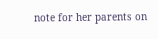note for her parents on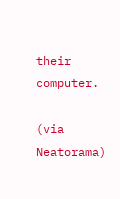their computer.

(via Neatorama)